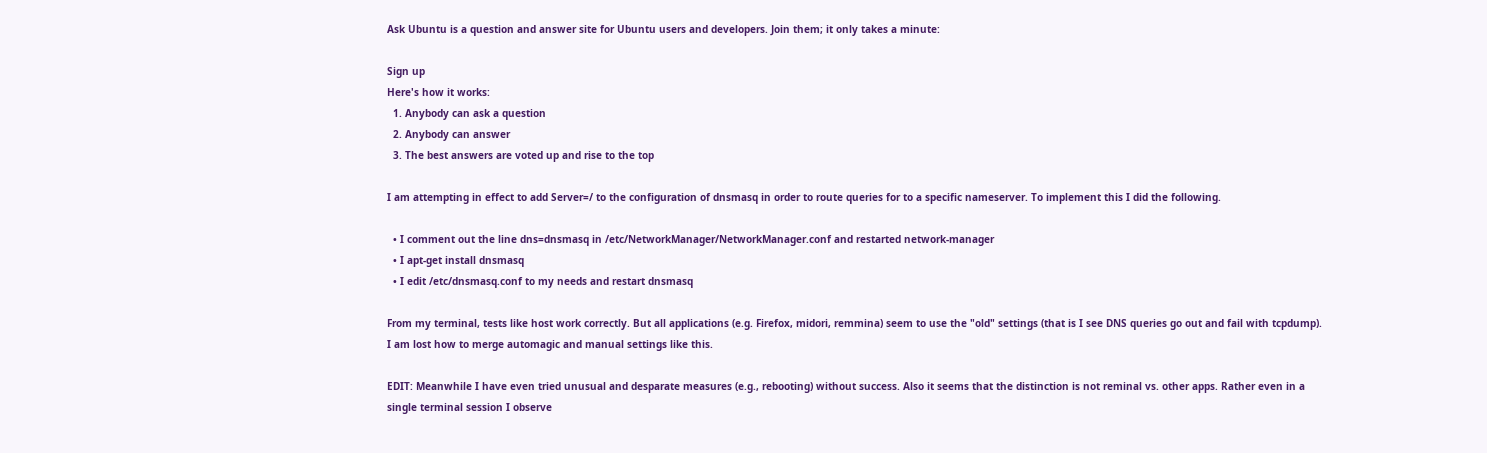Ask Ubuntu is a question and answer site for Ubuntu users and developers. Join them; it only takes a minute:

Sign up
Here's how it works:
  1. Anybody can ask a question
  2. Anybody can answer
  3. The best answers are voted up and rise to the top

I am attempting in effect to add Server=/ to the configuration of dnsmasq in order to route queries for to a specific nameserver. To implement this I did the following.

  • I comment out the line dns=dnsmasq in /etc/NetworkManager/NetworkManager.conf and restarted network-manager
  • I apt-get install dnsmasq
  • I edit /etc/dnsmasq.conf to my needs and restart dnsmasq

From my terminal, tests like host work correctly. But all applications (e.g. Firefox, midori, remmina) seem to use the "old" settings (that is I see DNS queries go out and fail with tcpdump). I am lost how to merge automagic and manual settings like this.

EDIT: Meanwhile I have even tried unusual and desparate measures (e.g., rebooting) without success. Also it seems that the distinction is not reminal vs. other apps. Rather even in a single terminal session I observe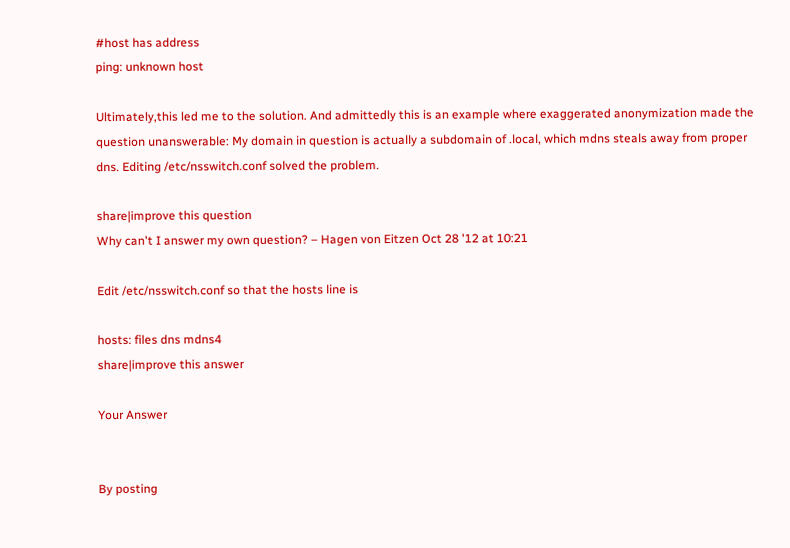#host has address
ping: unknown host

Ultimately,this led me to the solution. And admittedly this is an example where exaggerated anonymization made the question unanswerable: My domain in question is actually a subdomain of .local, which mdns steals away from proper dns. Editing /etc/nsswitch.conf solved the problem.

share|improve this question
Why can't I answer my own question? – Hagen von Eitzen Oct 28 '12 at 10:21

Edit /etc/nsswitch.conf so that the hosts line is

hosts: files dns mdns4
share|improve this answer

Your Answer


By posting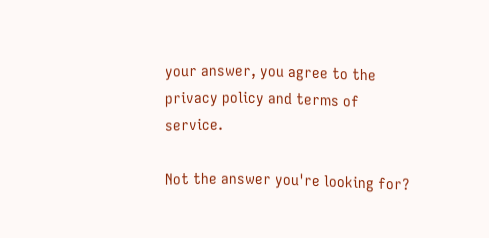your answer, you agree to the privacy policy and terms of service.

Not the answer you're looking for?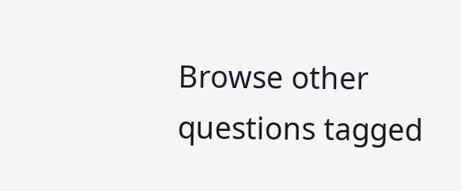Browse other questions tagged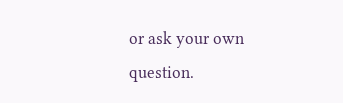or ask your own question.